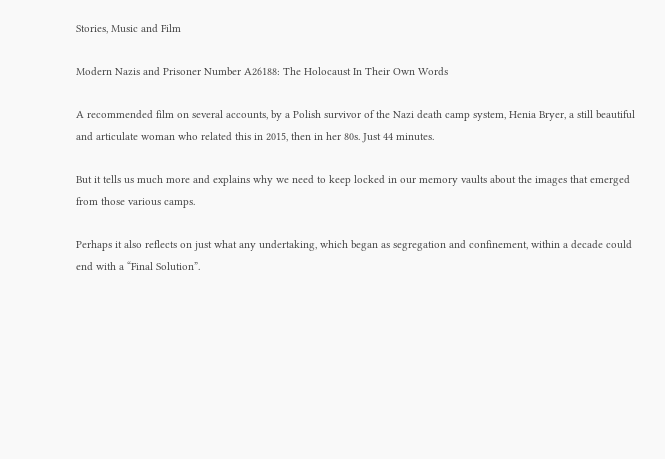Stories, Music and Film

Modern Nazis and Prisoner Number A26188: The Holocaust In Their Own Words

A recommended film on several accounts, by a Polish survivor of the Nazi death camp system, Henia Bryer, a still beautiful and articulate woman who related this in 2015, then in her 80s. Just 44 minutes.

But it tells us much more and explains why we need to keep locked in our memory vaults about the images that emerged from those various camps.

Perhaps it also reflects on just what any undertaking, which began as segregation and confinement, within a decade could end with a “Final Solution”.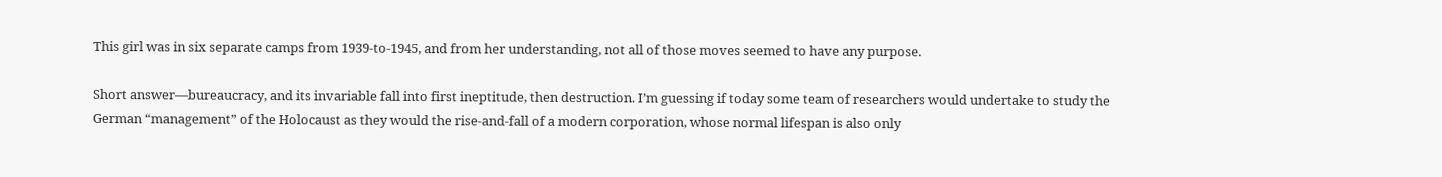This girl was in six separate camps from 1939-to-1945, and from her understanding, not all of those moves seemed to have any purpose.

Short answer—bureaucracy, and its invariable fall into first ineptitude, then destruction. I’m guessing if today some team of researchers would undertake to study the German “management” of the Holocaust as they would the rise-and-fall of a modern corporation, whose normal lifespan is also only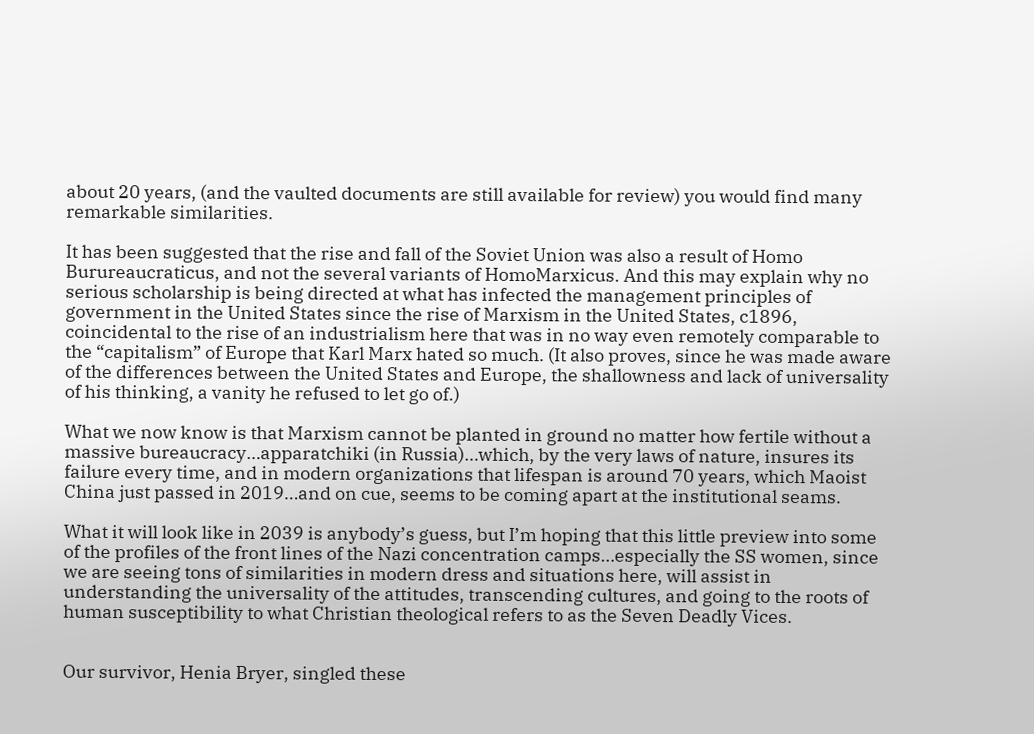about 20 years, (and the vaulted documents are still available for review) you would find many remarkable similarities.

It has been suggested that the rise and fall of the Soviet Union was also a result of Homo Burureaucraticus, and not the several variants of HomoMarxicus. And this may explain why no serious scholarship is being directed at what has infected the management principles of government in the United States since the rise of Marxism in the United States, c1896, coincidental to the rise of an industrialism here that was in no way even remotely comparable to the “capitalism” of Europe that Karl Marx hated so much. (It also proves, since he was made aware of the differences between the United States and Europe, the shallowness and lack of universality of his thinking, a vanity he refused to let go of.)

What we now know is that Marxism cannot be planted in ground no matter how fertile without a massive bureaucracy…apparatchiki (in Russia)…which, by the very laws of nature, insures its failure every time, and in modern organizations that lifespan is around 70 years, which Maoist China just passed in 2019…and on cue, seems to be coming apart at the institutional seams.

What it will look like in 2039 is anybody’s guess, but I’m hoping that this little preview into some of the profiles of the front lines of the Nazi concentration camps…especially the SS women, since we are seeing tons of similarities in modern dress and situations here, will assist in understanding the universality of the attitudes, transcending cultures, and going to the roots of human susceptibility to what Christian theological refers to as the Seven Deadly Vices.


Our survivor, Henia Bryer, singled these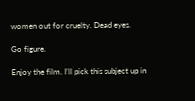women out for cruelty. Dead eyes.

Go figure.

Enjoy the film. I’ll pick this subject up in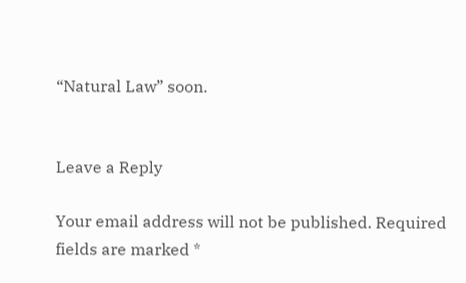“Natural Law” soon.


Leave a Reply

Your email address will not be published. Required fields are marked *